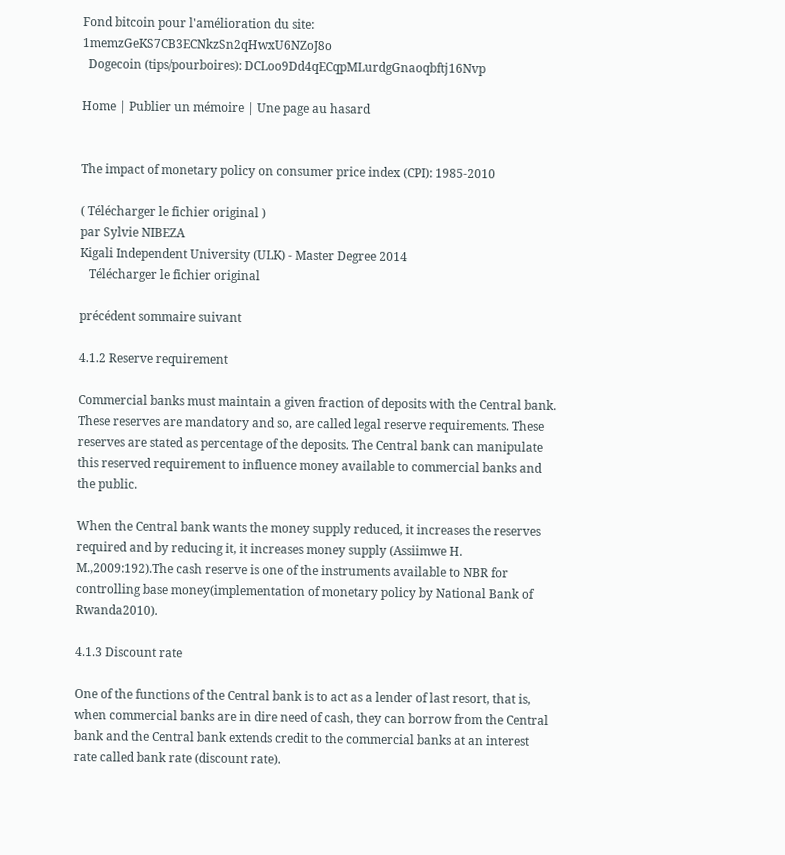Fond bitcoin pour l'amélioration du site: 1memzGeKS7CB3ECNkzSn2qHwxU6NZoJ8o
  Dogecoin (tips/pourboires): DCLoo9Dd4qECqpMLurdgGnaoqbftj16Nvp

Home | Publier un mémoire | Une page au hasard


The impact of monetary policy on consumer price index (CPI): 1985-2010

( Télécharger le fichier original )
par Sylvie NIBEZA
Kigali Independent University (ULK) - Master Degree 2014
   Télécharger le fichier original

précédent sommaire suivant

4.1.2 Reserve requirement

Commercial banks must maintain a given fraction of deposits with the Central bank. These reserves are mandatory and so, are called legal reserve requirements. These reserves are stated as percentage of the deposits. The Central bank can manipulate this reserved requirement to influence money available to commercial banks and the public.

When the Central bank wants the money supply reduced, it increases the reserves required and by reducing it, it increases money supply (Assiimwe H. M.,2009:192).The cash reserve is one of the instruments available to NBR for controlling base money(implementation of monetary policy by National Bank of Rwanda2010).

4.1.3 Discount rate

One of the functions of the Central bank is to act as a lender of last resort, that is, when commercial banks are in dire need of cash, they can borrow from the Central bank and the Central bank extends credit to the commercial banks at an interest rate called bank rate (discount rate).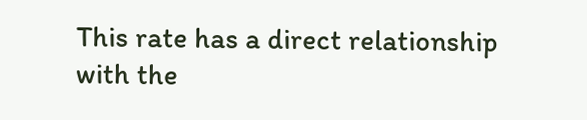This rate has a direct relationship with the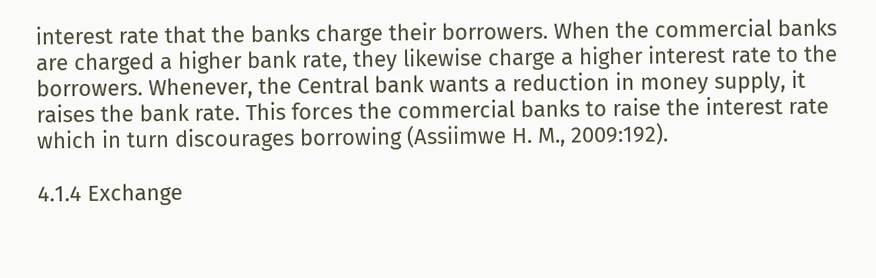interest rate that the banks charge their borrowers. When the commercial banks are charged a higher bank rate, they likewise charge a higher interest rate to the borrowers. Whenever, the Central bank wants a reduction in money supply, it raises the bank rate. This forces the commercial banks to raise the interest rate which in turn discourages borrowing (Assiimwe H. M., 2009:192).

4.1.4 Exchange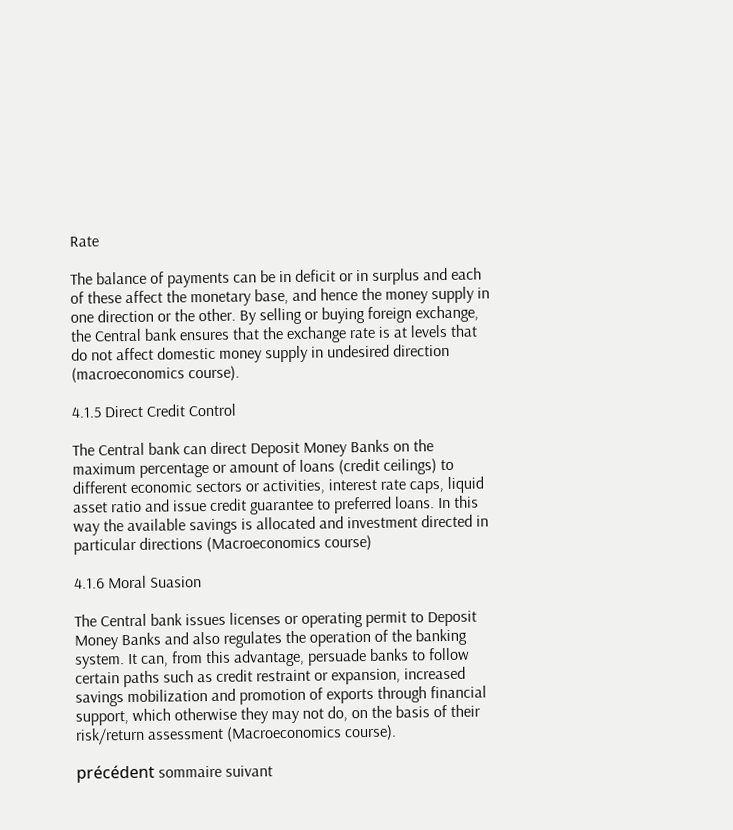Rate

The balance of payments can be in deficit or in surplus and each of these affect the monetary base, and hence the money supply in one direction or the other. By selling or buying foreign exchange, the Central bank ensures that the exchange rate is at levels that do not affect domestic money supply in undesired direction (macroeconomics course).

4.1.5 Direct Credit Control

The Central bank can direct Deposit Money Banks on the maximum percentage or amount of loans (credit ceilings) to different economic sectors or activities, interest rate caps, liquid asset ratio and issue credit guarantee to preferred loans. In this way the available savings is allocated and investment directed in particular directions (Macroeconomics course)

4.1.6 Moral Suasion

The Central bank issues licenses or operating permit to Deposit Money Banks and also regulates the operation of the banking system. It can, from this advantage, persuade banks to follow certain paths such as credit restraint or expansion, increased savings mobilization and promotion of exports through financial support, which otherwise they may not do, on the basis of their risk/return assessment (Macroeconomics course).

précédent sommaire suivant